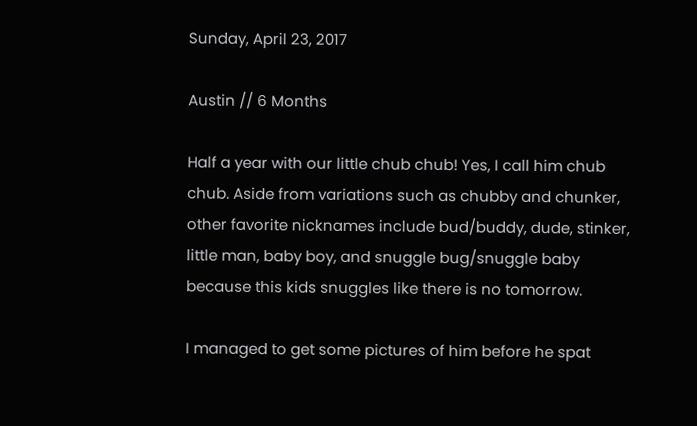Sunday, April 23, 2017

Austin // 6 Months

Half a year with our little chub chub! Yes, I call him chub chub. Aside from variations such as chubby and chunker, other favorite nicknames include bud/buddy, dude, stinker, little man, baby boy, and snuggle bug/snuggle baby because this kids snuggles like there is no tomorrow.

I managed to get some pictures of him before he spat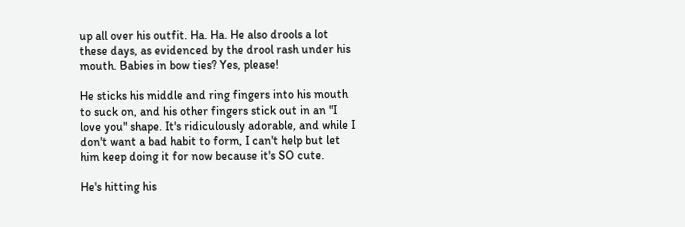up all over his outfit. Ha. Ha. He also drools a lot these days, as evidenced by the drool rash under his mouth. Babies in bow ties? Yes, please!

He sticks his middle and ring fingers into his mouth to suck on, and his other fingers stick out in an "I love you" shape. It's ridiculously adorable, and while I don't want a bad habit to form, I can't help but let him keep doing it for now because it's SO cute.

He's hitting his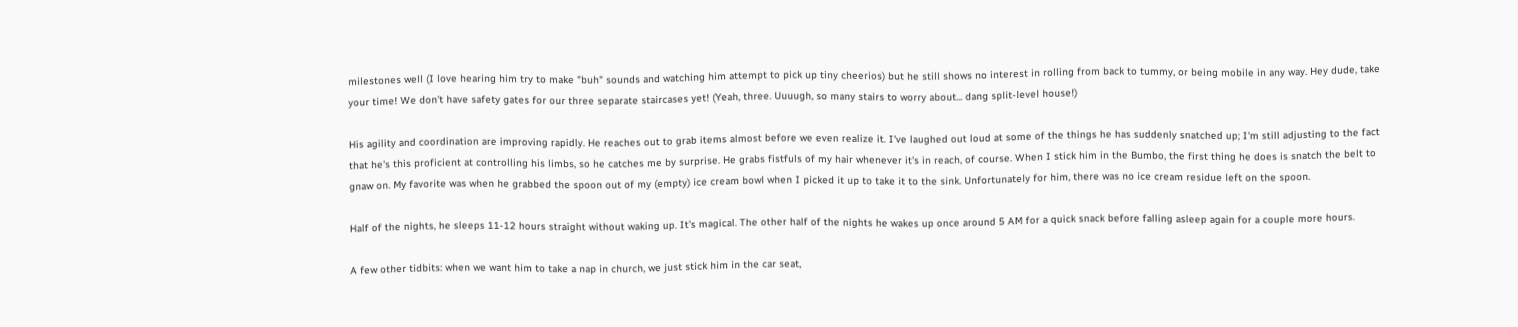milestones well (I love hearing him try to make "buh" sounds and watching him attempt to pick up tiny cheerios) but he still shows no interest in rolling from back to tummy, or being mobile in any way. Hey dude, take your time! We don't have safety gates for our three separate staircases yet! (Yeah, three. Uuuugh, so many stairs to worry about... dang split-level house!)

His agility and coordination are improving rapidly. He reaches out to grab items almost before we even realize it. I've laughed out loud at some of the things he has suddenly snatched up; I'm still adjusting to the fact that he's this proficient at controlling his limbs, so he catches me by surprise. He grabs fistfuls of my hair whenever it's in reach, of course. When I stick him in the Bumbo, the first thing he does is snatch the belt to gnaw on. My favorite was when he grabbed the spoon out of my (empty) ice cream bowl when I picked it up to take it to the sink. Unfortunately for him, there was no ice cream residue left on the spoon.

Half of the nights, he sleeps 11-12 hours straight without waking up. It's magical. The other half of the nights he wakes up once around 5 AM for a quick snack before falling asleep again for a couple more hours.

A few other tidbits: when we want him to take a nap in church, we just stick him in the car seat,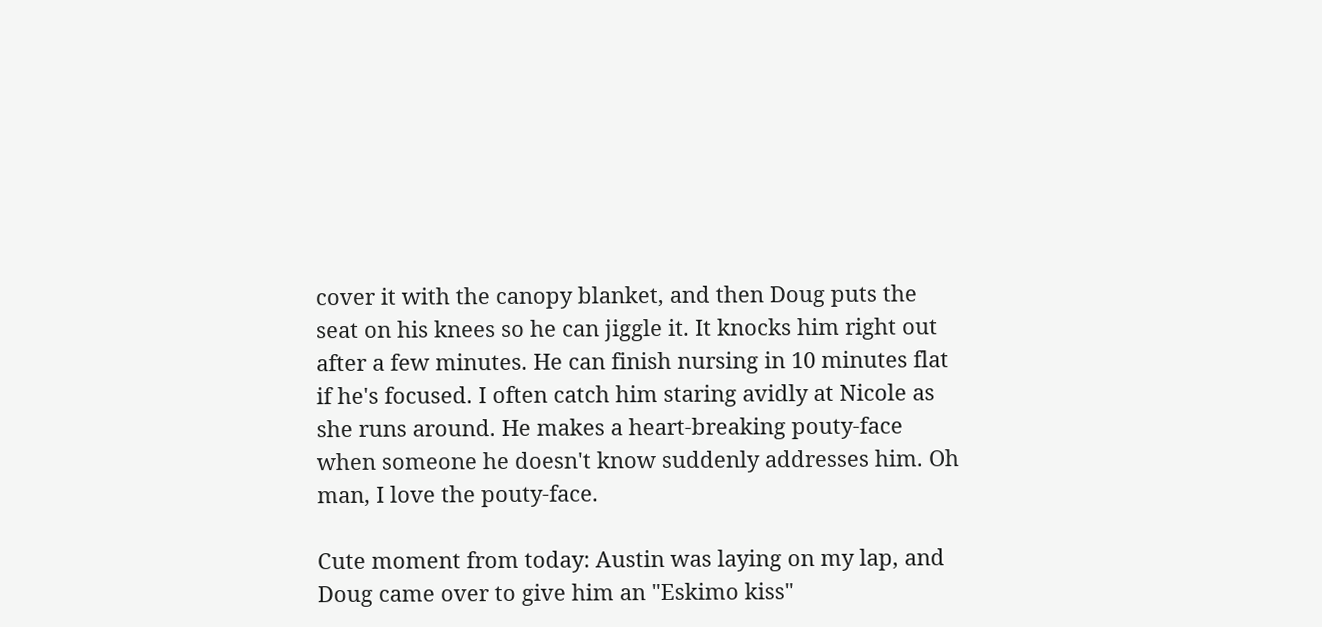cover it with the canopy blanket, and then Doug puts the seat on his knees so he can jiggle it. It knocks him right out after a few minutes. He can finish nursing in 10 minutes flat if he's focused. I often catch him staring avidly at Nicole as she runs around. He makes a heart-breaking pouty-face when someone he doesn't know suddenly addresses him. Oh man, I love the pouty-face.

Cute moment from today: Austin was laying on my lap, and Doug came over to give him an "Eskimo kiss"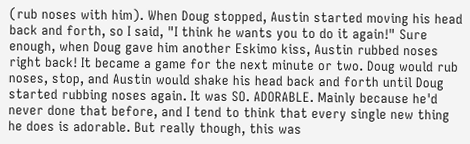(rub noses with him). When Doug stopped, Austin started moving his head back and forth, so I said, "I think he wants you to do it again!" Sure enough, when Doug gave him another Eskimo kiss, Austin rubbed noses right back! It became a game for the next minute or two. Doug would rub noses, stop, and Austin would shake his head back and forth until Doug started rubbing noses again. It was SO. ADORABLE. Mainly because he'd never done that before, and I tend to think that every single new thing he does is adorable. But really though, this was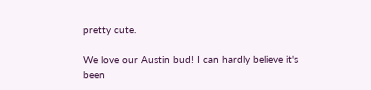pretty cute.

We love our Austin bud! I can hardly believe it's been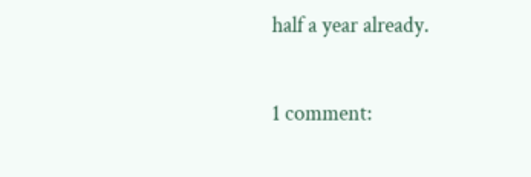half a year already.

1 comment: